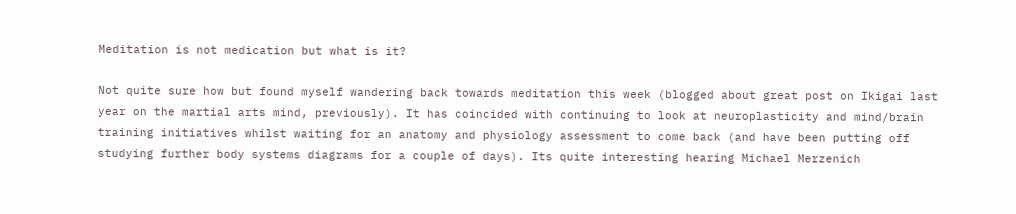Meditation is not medication but what is it?

Not quite sure how but found myself wandering back towards meditation this week (blogged about great post on Ikigai last year on the martial arts mind, previously). It has coincided with continuing to look at neuroplasticity and mind/brain training initiatives whilst waiting for an anatomy and physiology assessment to come back (and have been putting off studying further body systems diagrams for a couple of days). Its quite interesting hearing Michael Merzenich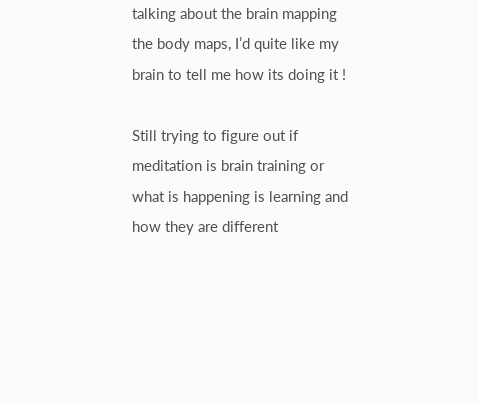talking about the brain mapping the body maps, I’d quite like my brain to tell me how its doing it !

Still trying to figure out if meditation is brain training or what is happening is learning and how they are different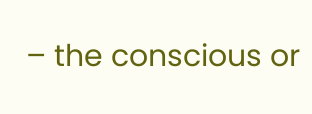– the conscious or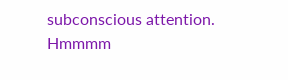subconscious attention. Hmmmm